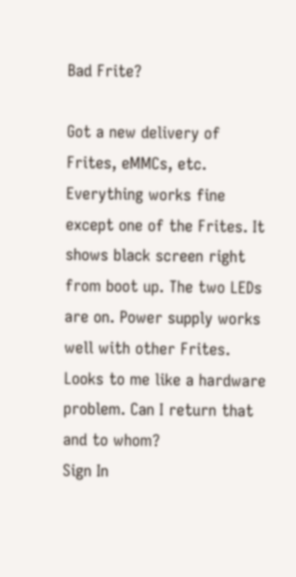Bad Frite?

Got a new delivery of Frites, eMMCs, etc. Everything works fine except one of the Frites. It shows black screen right from boot up. The two LEDs are on. Power supply works well with other Frites. Looks to me like a hardware problem. Can I return that and to whom?
Sign In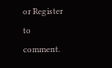or Register to comment.